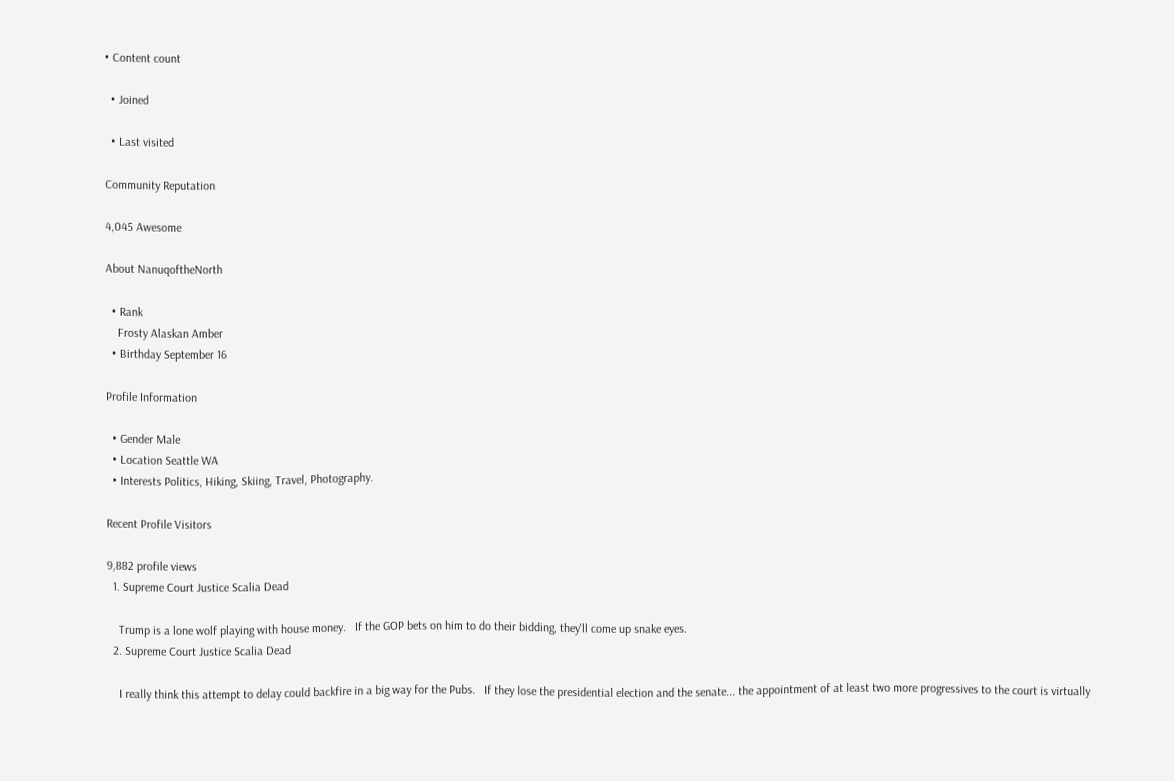• Content count

  • Joined

  • Last visited

Community Reputation

4,045 Awesome

About NanuqoftheNorth

  • Rank
    Frosty Alaskan Amber
  • Birthday September 16

Profile Information

  • Gender Male
  • Location Seattle WA
  • Interests Politics, Hiking, Skiing, Travel, Photography.

Recent Profile Visitors

9,882 profile views
  1. Supreme Court Justice Scalia Dead

    Trump is a lone wolf playing with house money.   If the GOP bets on him to do their bidding, they'll come up snake eyes.
  2. Supreme Court Justice Scalia Dead

    I really think this attempt to delay could backfire in a big way for the Pubs.   If they lose the presidential election and the senate... the appointment of at least two more progressives to the court is virtually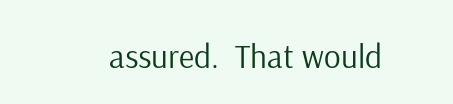assured.  That would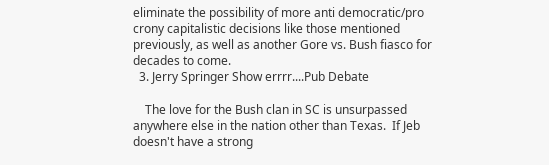eliminate the possibility of more anti democratic/pro crony capitalistic decisions like those mentioned previously, as well as another Gore vs. Bush fiasco for decades to come.
  3. Jerry Springer Show errrr....Pub Debate

    The love for the Bush clan in SC is unsurpassed anywhere else in the nation other than Texas.  If Jeb doesn't have a strong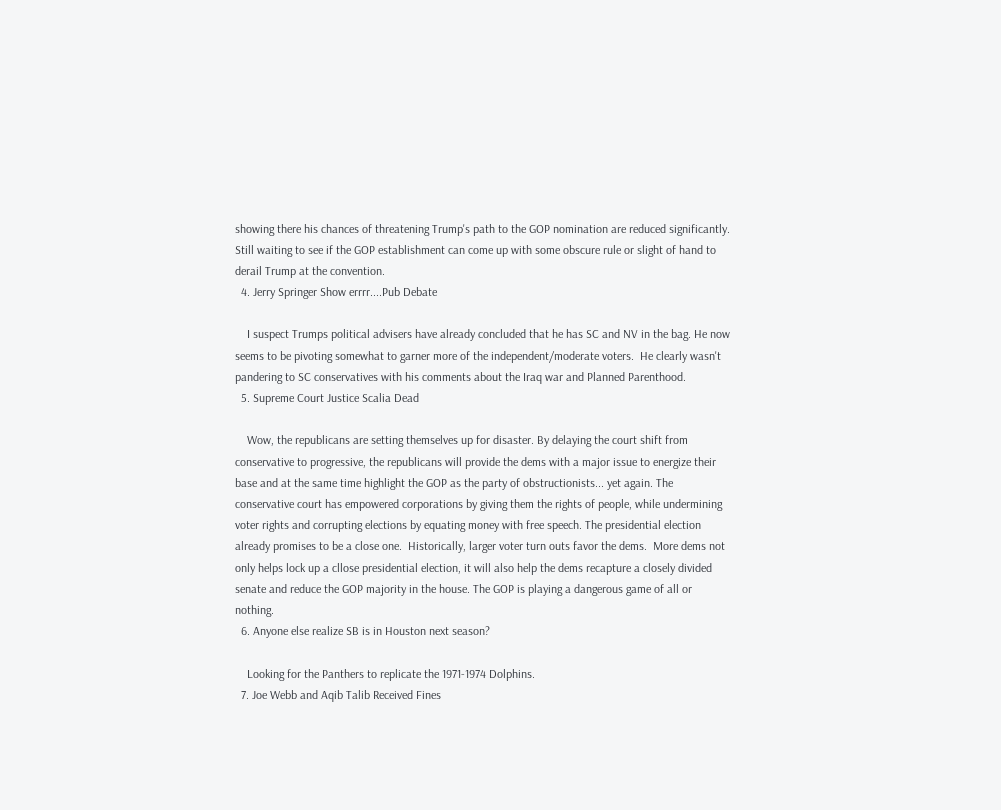showing there his chances of threatening Trump's path to the GOP nomination are reduced significantly.   Still waiting to see if the GOP establishment can come up with some obscure rule or slight of hand to derail Trump at the convention.
  4. Jerry Springer Show errrr....Pub Debate

    I suspect Trumps political advisers have already concluded that he has SC and NV in the bag. He now seems to be pivoting somewhat to garner more of the independent/moderate voters.  He clearly wasn't pandering to SC conservatives with his comments about the Iraq war and Planned Parenthood.
  5. Supreme Court Justice Scalia Dead

    Wow, the republicans are setting themselves up for disaster. By delaying the court shift from conservative to progressive, the republicans will provide the dems with a major issue to energize their base and at the same time highlight the GOP as the party of obstructionists... yet again. The conservative court has empowered corporations by giving them the rights of people, while undermining voter rights and corrupting elections by equating money with free speech. The presidential election already promises to be a close one.  Historically, larger voter turn outs favor the dems.  More dems not only helps lock up a cllose presidential election, it will also help the dems recapture a closely divided senate and reduce the GOP majority in the house. The GOP is playing a dangerous game of all or nothing.
  6. Anyone else realize SB is in Houston next season?

    Looking for the Panthers to replicate the 1971-1974 Dolphins.
  7. Joe Webb and Aqib Talib Received Fines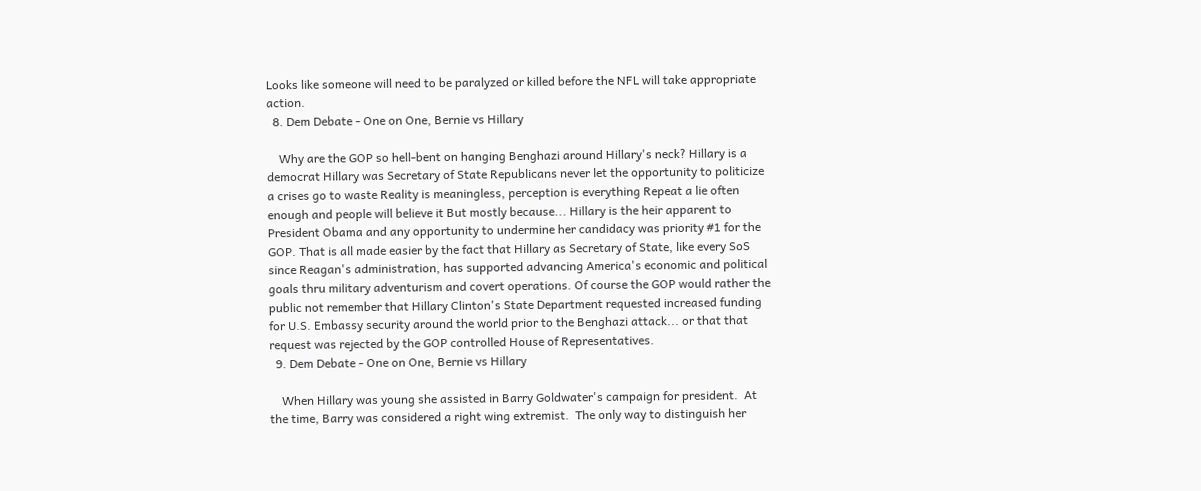Looks like someone will need to be paralyzed or killed before the NFL will take appropriate action.
  8. Dem Debate - One on One, Bernie vs Hillary

    Why are the GOP so hell-bent on hanging Benghazi around Hillary's neck? Hillary is a democrat Hillary was Secretary of State Republicans never let the opportunity to politicize a crises go to waste Reality is meaningless, perception is everything Repeat a lie often enough and people will believe it But mostly because... Hillary is the heir apparent to President Obama and any opportunity to undermine her candidacy was priority #1 for the GOP. That is all made easier by the fact that Hillary as Secretary of State, like every SoS since Reagan's administration, has supported advancing America's economic and political goals thru military adventurism and covert operations. Of course the GOP would rather the public not remember that Hillary Clinton's State Department requested increased funding for U.S. Embassy security around the world prior to the Benghazi attack... or that that request was rejected by the GOP controlled House of Representatives.
  9. Dem Debate - One on One, Bernie vs Hillary

    When Hillary was young she assisted in Barry Goldwater's campaign for president.  At the time, Barry was considered a right wing extremist.  The only way to distinguish her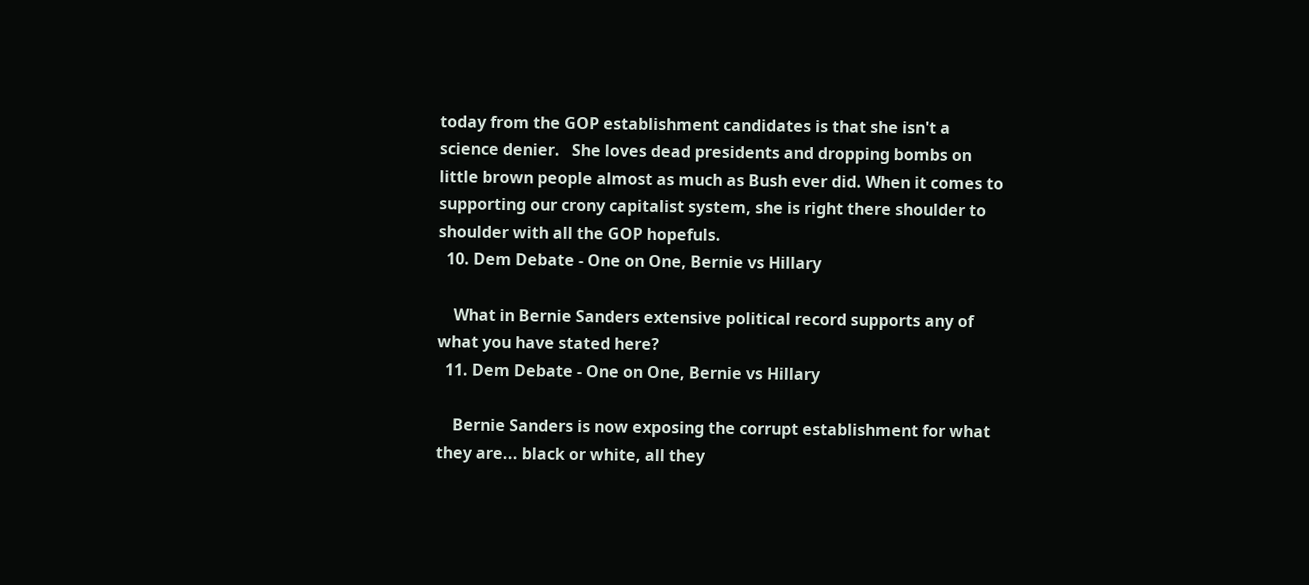today from the GOP establishment candidates is that she isn't a science denier.   She loves dead presidents and dropping bombs on little brown people almost as much as Bush ever did. When it comes to supporting our crony capitalist system, she is right there shoulder to shoulder with all the GOP hopefuls.
  10. Dem Debate - One on One, Bernie vs Hillary

    What in Bernie Sanders extensive political record supports any of what you have stated here?
  11. Dem Debate - One on One, Bernie vs Hillary

    Bernie Sanders is now exposing the corrupt establishment for what they are... black or white, all they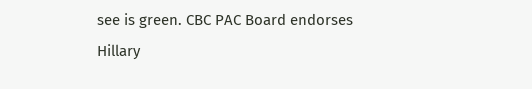see is green. CBC PAC Board endorses Hillary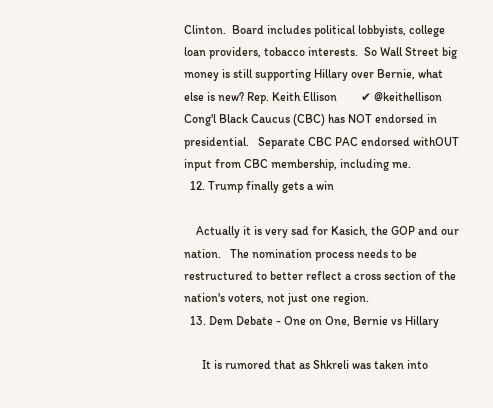Clinton.  Board includes political lobbyists, college loan providers, tobacco interests.  So Wall Street big money is still supporting Hillary over Bernie, what else is new? Rep. Keith Ellison        ✔ @keithellison Cong'l Black Caucus (CBC) has NOT endorsed in presidential.   Separate CBC PAC endorsed withOUT input from CBC membership, including me.
  12. Trump finally gets a win

    Actually it is very sad for Kasich, the GOP and our nation.   The nomination process needs to be restructured to better reflect a cross section of the nation's voters, not just one region.
  13. Dem Debate - One on One, Bernie vs Hillary

      It is rumored that as Shkreli was taken into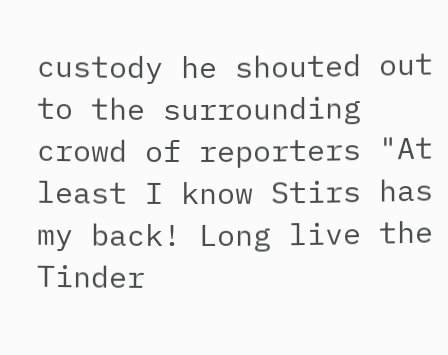custody he shouted out to the surrounding crowd of reporters "At least I know Stirs has my back! Long live the Tinder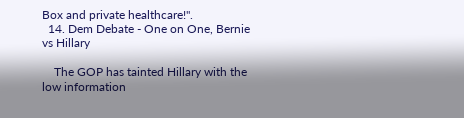Box and private healthcare!".
  14. Dem Debate - One on One, Bernie vs Hillary

    The GOP has tainted Hillary with the low information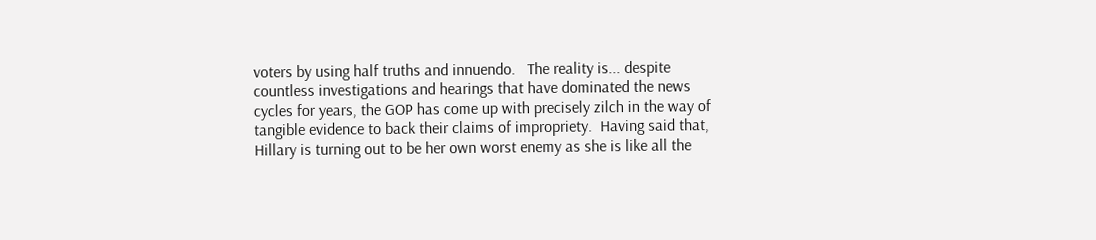voters by using half truths and innuendo.   The reality is... despite countless investigations and hearings that have dominated the news cycles for years, the GOP has come up with precisely zilch in the way of tangible evidence to back their claims of impropriety.  Having said that, Hillary is turning out to be her own worst enemy as she is like all the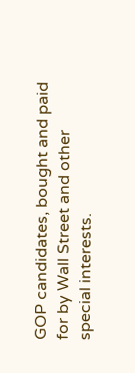GOP candidates, bought and paid for by Wall Street and other special interests.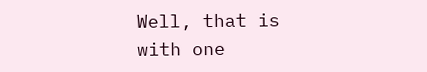Well, that is with one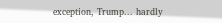exception, Trump... hardly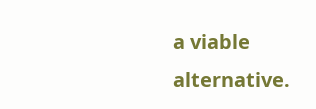a viable alternative.